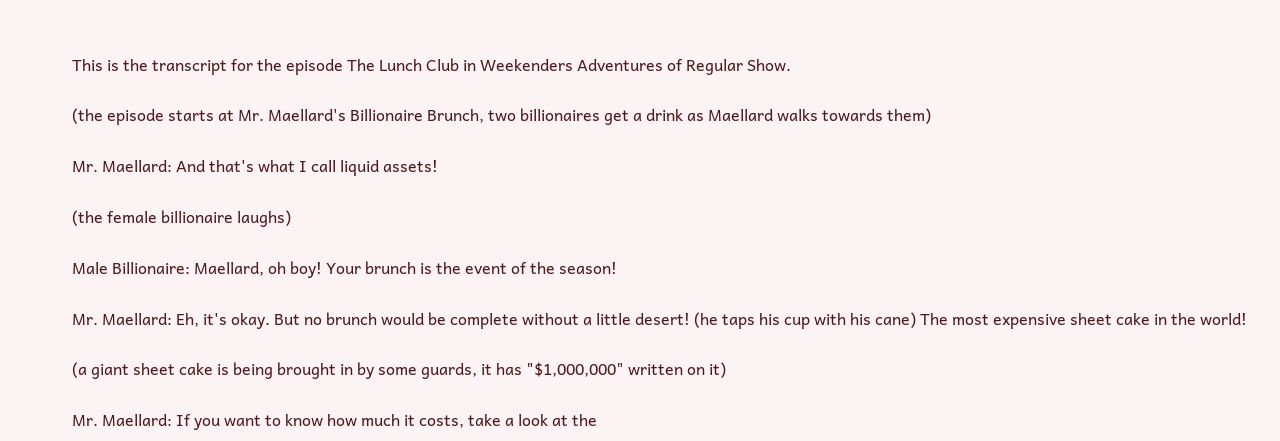This is the transcript for the episode The Lunch Club in Weekenders Adventures of Regular Show.

(the episode starts at Mr. Maellard's Billionaire Brunch, two billionaires get a drink as Maellard walks towards them)

Mr. Maellard: And that's what I call liquid assets!

(the female billionaire laughs)

Male Billionaire: Maellard, oh boy! Your brunch is the event of the season!

Mr. Maellard: Eh, it's okay. But no brunch would be complete without a little desert! (he taps his cup with his cane) The most expensive sheet cake in the world!

(a giant sheet cake is being brought in by some guards, it has "$1,000,000" written on it)

Mr. Maellard: If you want to know how much it costs, take a look at the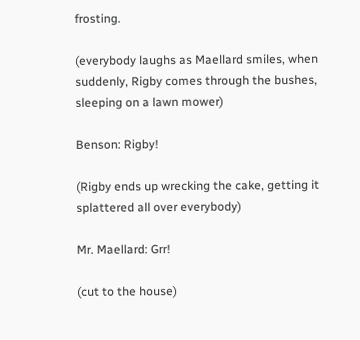frosting.

(everybody laughs as Maellard smiles, when suddenly, Rigby comes through the bushes, sleeping on a lawn mower)

Benson: Rigby!

(Rigby ends up wrecking the cake, getting it splattered all over everybody)

Mr. Maellard: Grr!

(cut to the house)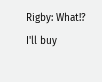Rigby: What!? I'll buy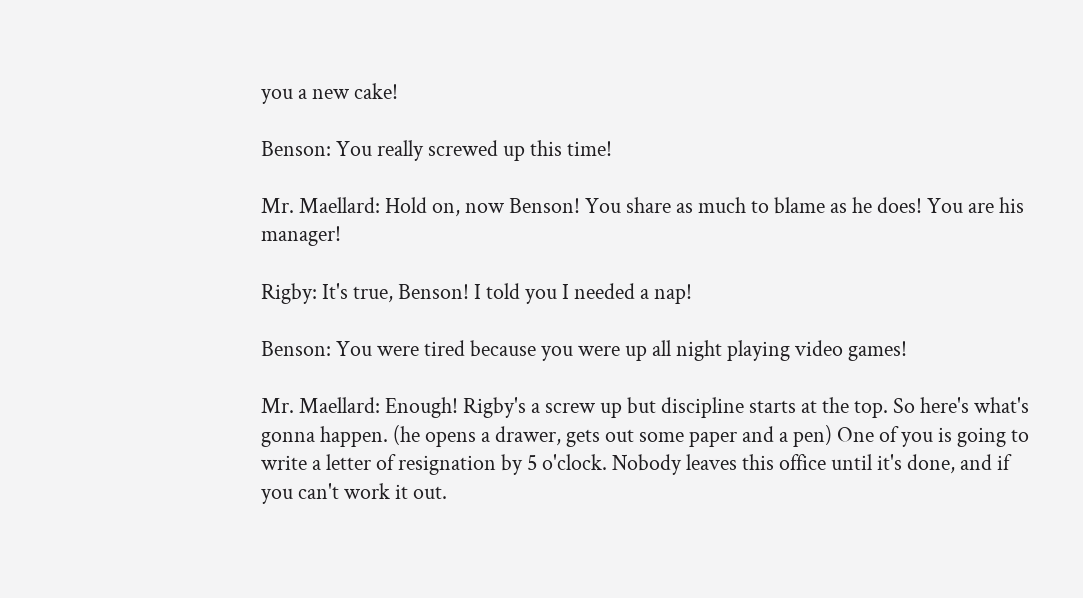you a new cake!

Benson: You really screwed up this time!

Mr. Maellard: Hold on, now Benson! You share as much to blame as he does! You are his manager!

Rigby: It's true, Benson! I told you I needed a nap!

Benson: You were tired because you were up all night playing video games!

Mr. Maellard: Enough! Rigby's a screw up but discipline starts at the top. So here's what's gonna happen. (he opens a drawer, gets out some paper and a pen) One of you is going to write a letter of resignation by 5 o'clock. Nobody leaves this office until it's done, and if you can't work it out.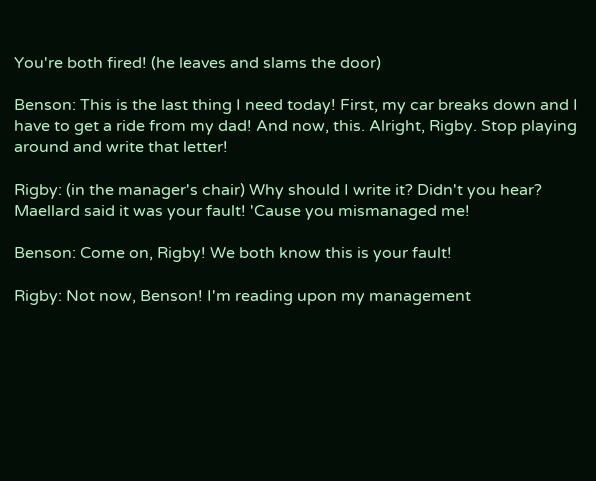You're both fired! (he leaves and slams the door)

Benson: This is the last thing I need today! First, my car breaks down and I have to get a ride from my dad! And now, this. Alright, Rigby. Stop playing around and write that letter!

Rigby: (in the manager's chair) Why should I write it? Didn't you hear? Maellard said it was your fault! 'Cause you mismanaged me!

Benson: Come on, Rigby! We both know this is your fault!

Rigby: Not now, Benson! I'm reading upon my management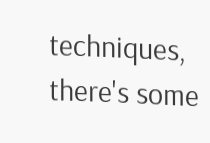techniques, there's some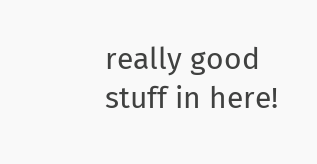really good stuff in here!